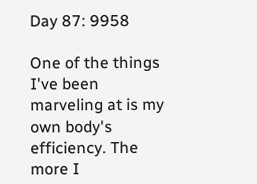Day 87: 9958

One of the things I've been marveling at is my own body's efficiency. The more I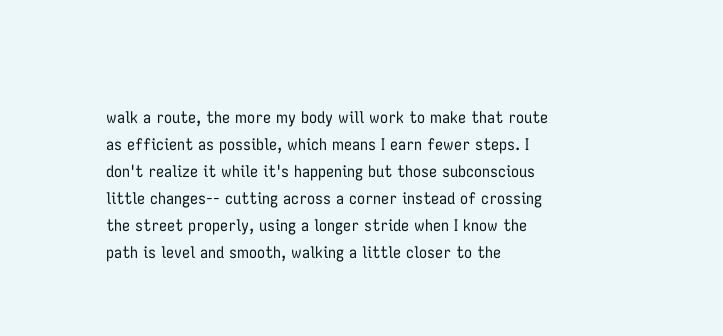walk a route, the more my body will work to make that route as efficient as possible, which means I earn fewer steps. I don't realize it while it's happening but those subconscious little changes-- cutting across a corner instead of crossing the street properly, using a longer stride when I know the path is level and smooth, walking a little closer to the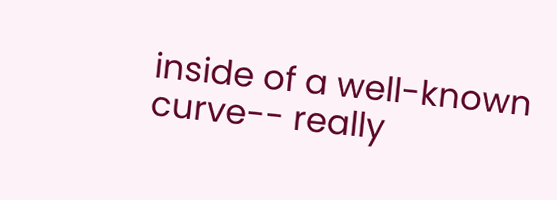inside of a well-known curve-- really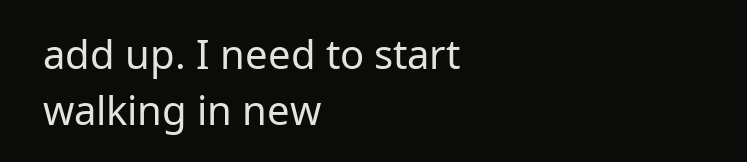add up. I need to start walking in new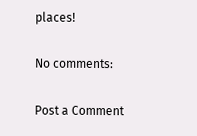places!

No comments:

Post a Comment